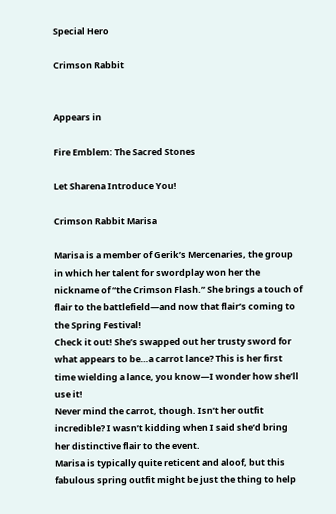Special Hero

Crimson Rabbit


Appears in

Fire Emblem: The Sacred Stones

Let Sharena Introduce You!

Crimson Rabbit Marisa

Marisa is a member of Gerik’s Mercenaries, the group in which her talent for swordplay won her the nickname of “the Crimson Flash.” She brings a touch of flair to the battlefield—and now that flair’s coming to the Spring Festival!
Check it out! She’s swapped out her trusty sword for what appears to be…a carrot lance? This is her first time wielding a lance, you know—I wonder how she’ll use it!
Never mind the carrot, though. Isn’t her outfit incredible? I wasn’t kidding when I said she’d bring her distinctive flair to the event.
Marisa is typically quite reticent and aloof, but this fabulous spring outfit might be just the thing to help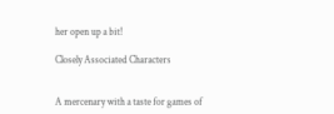her open up a bit!

Closely Associated Characters


A mercenary with a taste for games of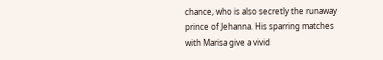chance, who is also secretly the runaway prince of Jehanna. His sparring matches with Marisa give a vivid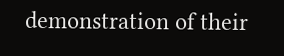demonstration of their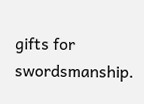gifts for swordsmanship.